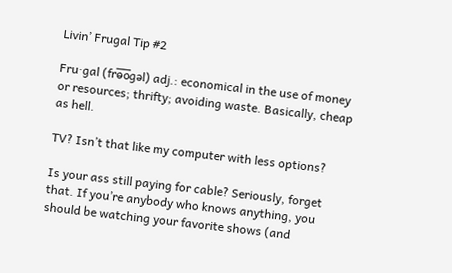Livin’ Frugal Tip #2

Fru·gal (fro̵̅o̅gəl) adj.: economical in the use of money or resources; thrifty; avoiding waste. Basically, cheap as hell.

TV? Isn’t that like my computer with less options?

Is your ass still paying for cable? Seriously, forget that. If you’re anybody who knows anything, you should be watching your favorite shows (and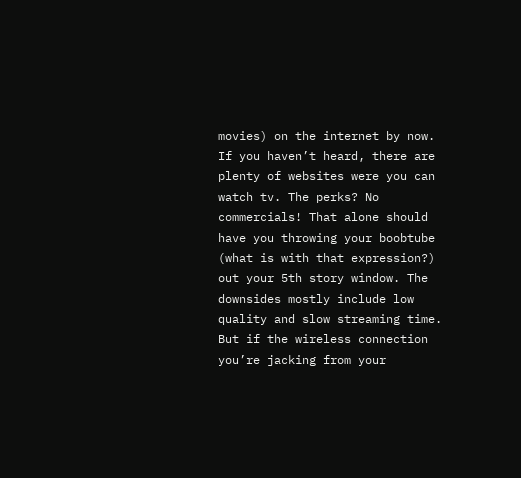movies) on the internet by now. If you haven’t heard, there are plenty of websites were you can watch tv. The perks? No commercials! That alone should have you throwing your boobtube (what is with that expression?) out your 5th story window. The downsides mostly include low quality and slow streaming time. But if the wireless connection you’re jacking from your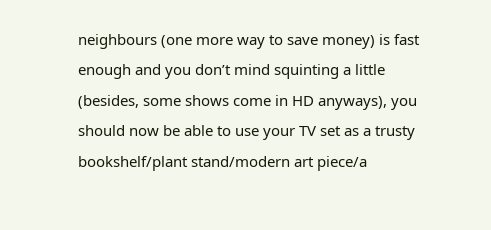neighbours (one more way to save money) is fast enough and you don’t mind squinting a little (besides, some shows come in HD anyways), you should now be able to use your TV set as a trusty bookshelf/plant stand/modern art piece/a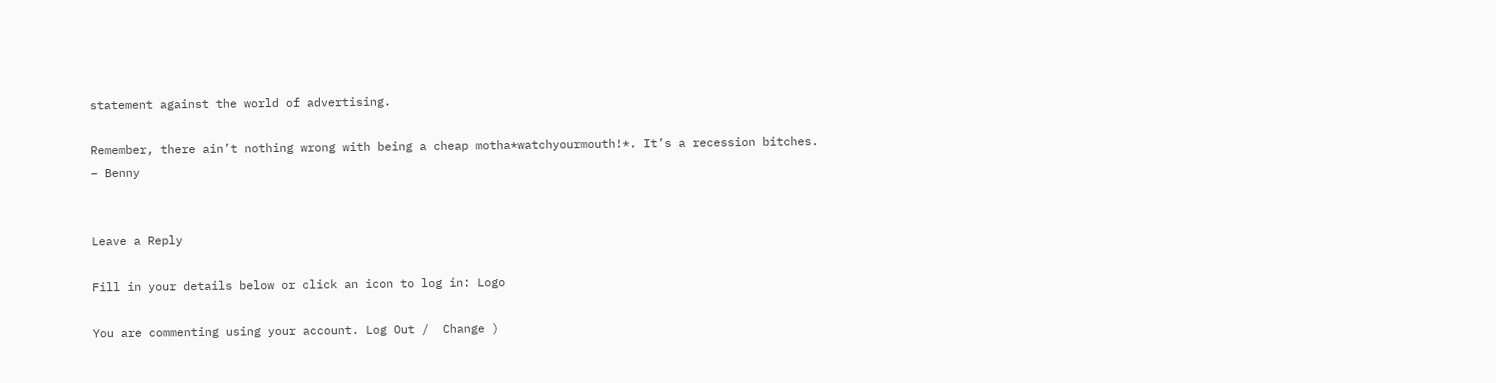statement against the world of advertising.

Remember, there ain’t nothing wrong with being a cheap motha*watchyourmouth!*. It’s a recession bitches.
– Benny


Leave a Reply

Fill in your details below or click an icon to log in: Logo

You are commenting using your account. Log Out /  Change )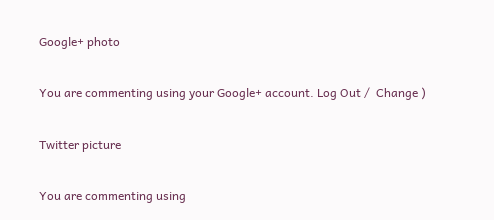Google+ photo

You are commenting using your Google+ account. Log Out /  Change )

Twitter picture

You are commenting using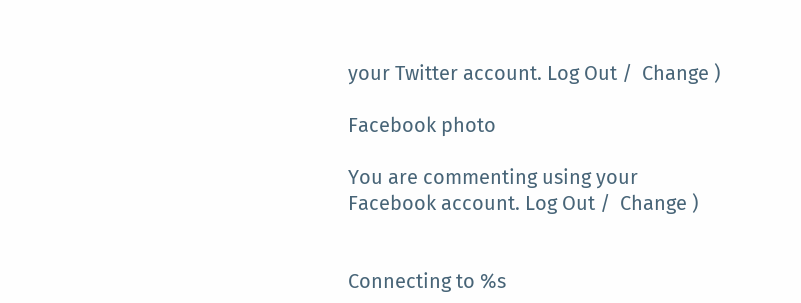your Twitter account. Log Out /  Change )

Facebook photo

You are commenting using your Facebook account. Log Out /  Change )


Connecting to %s